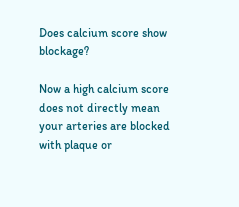Does calcium score show blockage?

Now a high calcium score does not directly mean your arteries are blocked with plaque or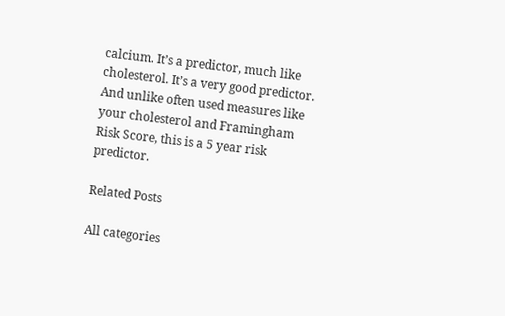calcium. It’s a predictor, much like cholesterol. It’s a very good predictor. And unlike often used measures like your cholesterol and Framingham Risk Score, this is a 5 year risk predictor.

Related Posts

All categories